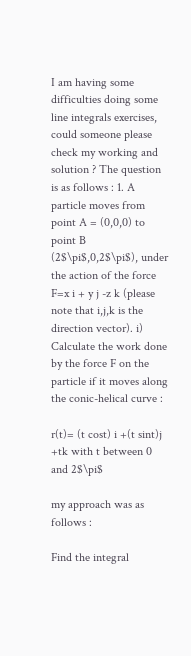I am having some difficulties doing some line integrals exercises, could someone please check my working and solution ? The question is as follows : 1. A particle moves from point A = (0,0,0) to point B (2$\pi$,0,2$\pi$), under the action of the force F=x i + y j -z k (please note that i,j,k is the direction vector). i) Calculate the work done by the force F on the particle if it moves along the conic-helical curve :

r(t)= (t cost) i +(t sint)j +tk with t between 0 and 2$\pi$

my approach was as follows :

Find the integral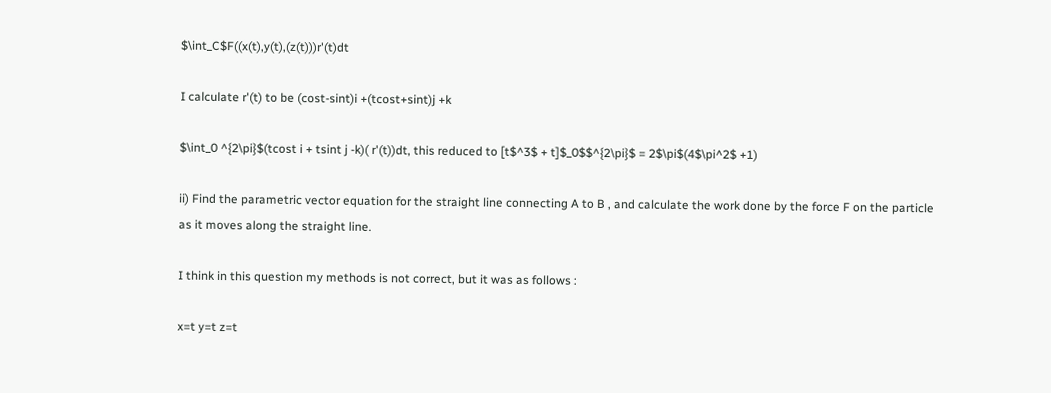$\int_C$F((x(t),y(t),(z(t)))r'(t)dt

I calculate r'(t) to be (cost-sint)i +(tcost+sint)j +k

$\int_0 ^{2\pi}$(tcost i + tsint j -k)( r'(t))dt, this reduced to [t$^3$ + t]$_0$$^{2\pi}$ = 2$\pi$(4$\pi^2$ +1)

ii) Find the parametric vector equation for the straight line connecting A to B , and calculate the work done by the force F on the particle as it moves along the straight line.

I think in this question my methods is not correct, but it was as follows :

x=t y=t z=t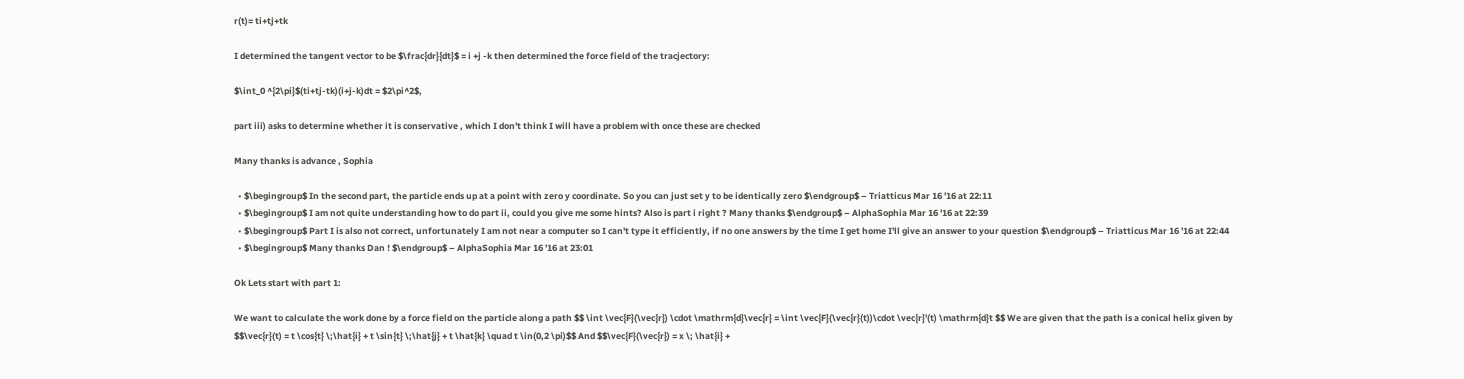r(t)= ti+tj+tk

I determined the tangent vector to be $\frac{dr}{dt}$ = i +j -k then determined the force field of the tracjectory:

$\int_0 ^{2\pi}$(ti+tj-tk)(i+j-k)dt = $2\pi^2$,

part iii) asks to determine whether it is conservative , which I don't think I will have a problem with once these are checked

Many thanks is advance , Sophia

  • $\begingroup$ In the second part, the particle ends up at a point with zero y coordinate. So you can just set y to be identically zero $\endgroup$ – Triatticus Mar 16 '16 at 22:11
  • $\begingroup$ I am not quite understanding how to do part ii, could you give me some hints? Also is part i right ? Many thanks $\endgroup$ – AlphaSophia Mar 16 '16 at 22:39
  • $\begingroup$ Part I is also not correct, unfortunately I am not near a computer so I can't type it efficiently, if no one answers by the time I get home I'll give an answer to your question $\endgroup$ – Triatticus Mar 16 '16 at 22:44
  • $\begingroup$ Many thanks Dan ! $\endgroup$ – AlphaSophia Mar 16 '16 at 23:01

Ok Lets start with part 1:

We want to calculate the work done by a force field on the particle along a path $$ \int \vec{F}(\vec{r}) \cdot \mathrm{d}\vec{r} = \int \vec{F}(\vec{r}(t))\cdot \vec{r}'(t) \mathrm{d}t $$ We are given that the path is a conical helix given by $$\vec{r}(t) = t \cos{t} \;\hat{i} + t \sin{t} \;\hat{j} + t \hat{k} \quad t \in(0,2 \pi)$$ And $$\vec{F}(\vec{r}) = x \; \hat{i} +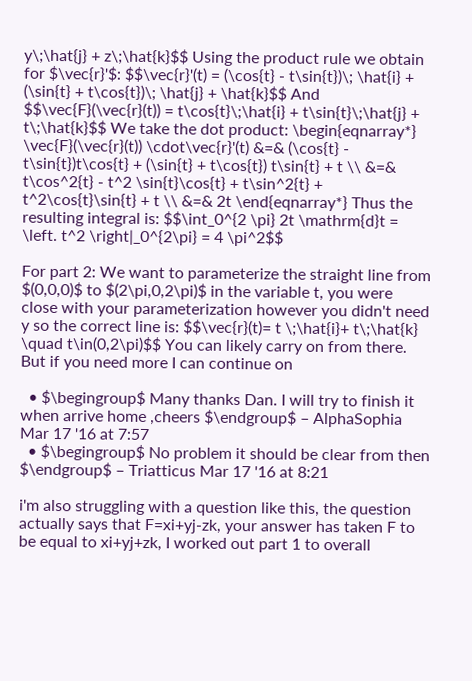y\;\hat{j} + z\;\hat{k}$$ Using the product rule we obtain for $\vec{r}'$: $$\vec{r}'(t) = (\cos{t} - t\sin{t})\; \hat{i} + (\sin{t} + t\cos{t})\; \hat{j} + \hat{k}$$ And $$\vec{F}(\vec{r}(t)) = t\cos{t}\;\hat{i} + t\sin{t}\;\hat{j} + t\;\hat{k}$$ We take the dot product: \begin{eqnarray*} \vec{F}(\vec{r}(t)) \cdot\vec{r}'(t) &=& (\cos{t} - t\sin{t})t\cos{t} + (\sin{t} + t\cos{t}) t\sin{t} + t \\ &=& t\cos^2{t} - t^2 \sin{t}\cos{t} + t\sin^2{t} + t^2\cos{t}\sin{t} + t \\ &=& 2t \end{eqnarray*} Thus the resulting integral is: $$\int_0^{2 \pi} 2t \mathrm{d}t = \left. t^2 \right|_0^{2\pi} = 4 \pi^2$$

For part 2: We want to parameterize the straight line from $(0,0,0)$ to $(2\pi,0,2\pi)$ in the variable t, you were close with your parameterization however you didn't need y so the correct line is: $$\vec{r}(t)= t \;\hat{i}+ t\;\hat{k} \quad t\in(0,2\pi)$$ You can likely carry on from there. But if you need more I can continue on

  • $\begingroup$ Many thanks Dan. I will try to finish it when arrive home ,cheers $\endgroup$ – AlphaSophia Mar 17 '16 at 7:57
  • $\begingroup$ No problem it should be clear from then $\endgroup$ – Triatticus Mar 17 '16 at 8:21

i'm also struggling with a question like this, the question actually says that F=xi+yj-zk, your answer has taken F to be equal to xi+yj+zk, I worked out part 1 to overall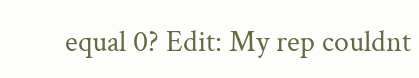equal 0? Edit: My rep couldnt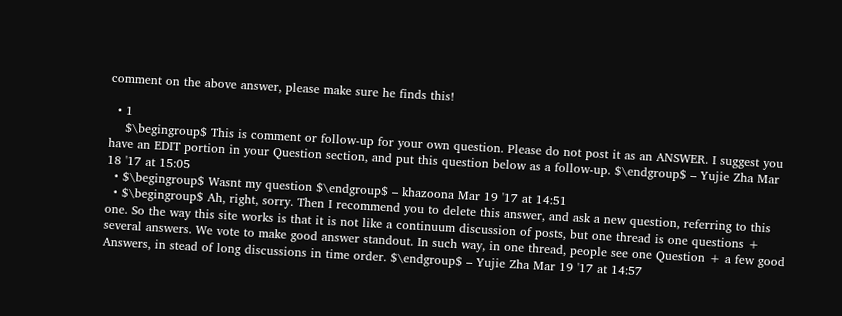comment on the above answer, please make sure he finds this!

  • 1
    $\begingroup$ This is comment or follow-up for your own question. Please do not post it as an ANSWER. I suggest you have an EDIT portion in your Question section, and put this question below as a follow-up. $\endgroup$ – Yujie Zha Mar 18 '17 at 15:05
  • $\begingroup$ Wasnt my question $\endgroup$ – khazoona Mar 19 '17 at 14:51
  • $\begingroup$ Ah, right, sorry. Then I recommend you to delete this answer, and ask a new question, referring to this one. So the way this site works is that it is not like a continuum discussion of posts, but one thread is one questions + several answers. We vote to make good answer standout. In such way, in one thread, people see one Question + a few good Answers, in stead of long discussions in time order. $\endgroup$ – Yujie Zha Mar 19 '17 at 14:57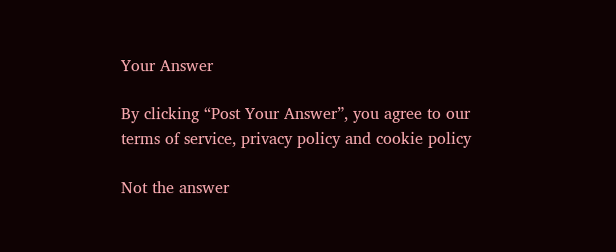Your Answer

By clicking “Post Your Answer”, you agree to our terms of service, privacy policy and cookie policy

Not the answer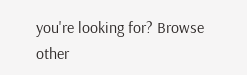you're looking for? Browse other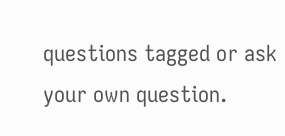questions tagged or ask your own question.